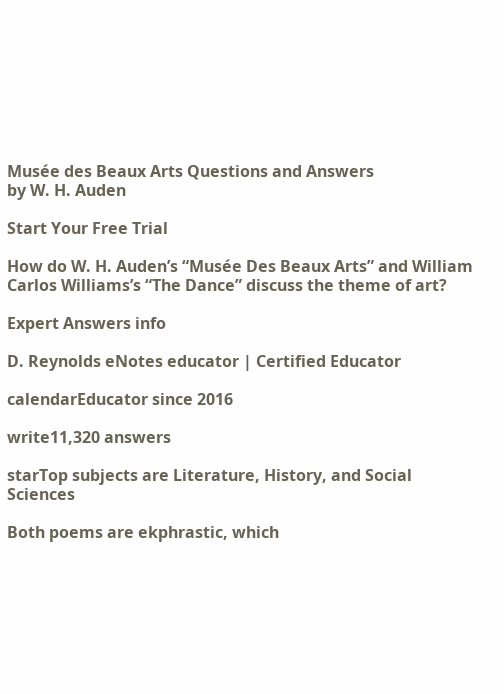Musée des Beaux Arts Questions and Answers
by W. H. Auden

Start Your Free Trial

How do W. H. Auden’s “Musée Des Beaux Arts” and William Carlos Williams’s “The Dance” discuss the theme of art?

Expert Answers info

D. Reynolds eNotes educator | Certified Educator

calendarEducator since 2016

write11,320 answers

starTop subjects are Literature, History, and Social Sciences

Both poems are ekphrastic, which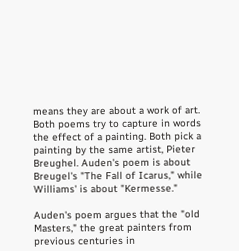means they are about a work of art. Both poems try to capture in words the effect of a painting. Both pick a painting by the same artist, Pieter Breughel. Auden's poem is about Breugel's "The Fall of Icarus," while Williams' is about "Kermesse."

Auden's poem argues that the "old Masters," the great painters from previous centuries in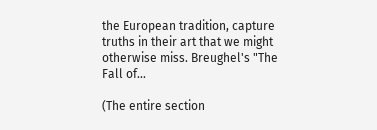the European tradition, capture truths in their art that we might otherwise miss. Breughel's "The Fall of...

(The entire section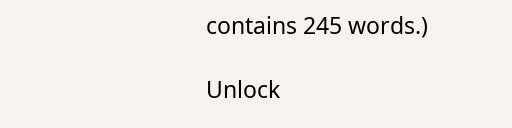contains 245 words.)

Unlock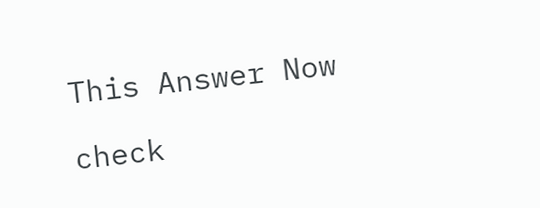This Answer Now

check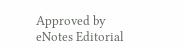Approved by eNotes Editorial